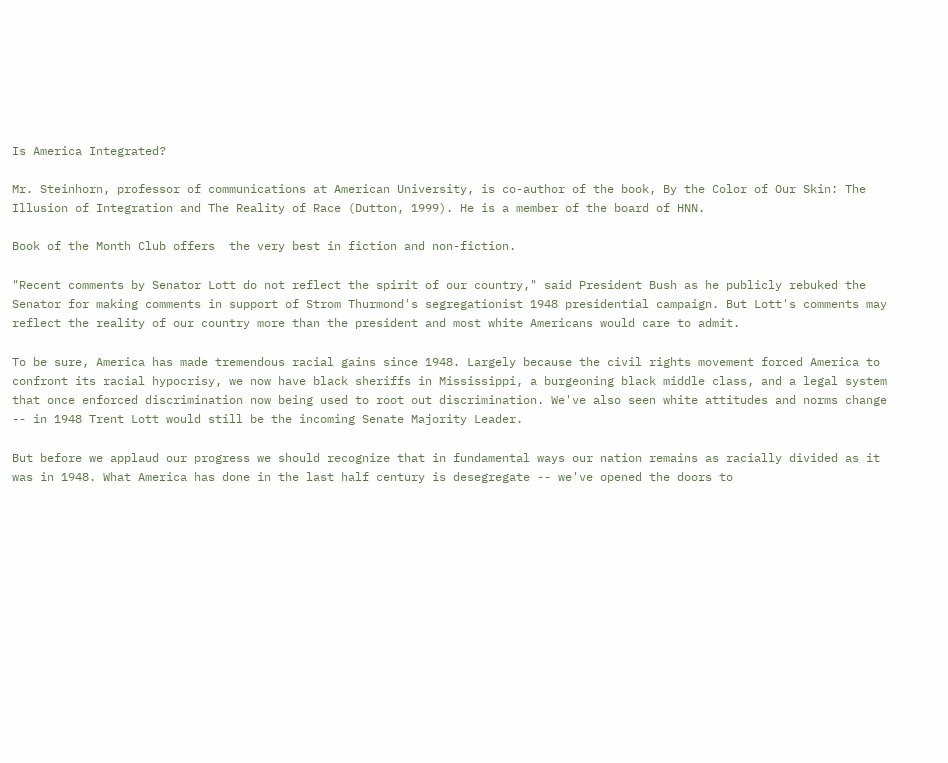Is America Integrated?

Mr. Steinhorn, professor of communications at American University, is co-author of the book, By the Color of Our Skin: The Illusion of Integration and The Reality of Race (Dutton, 1999). He is a member of the board of HNN.

Book of the Month Club offers  the very best in fiction and non-fiction.

"Recent comments by Senator Lott do not reflect the spirit of our country," said President Bush as he publicly rebuked the Senator for making comments in support of Strom Thurmond's segregationist 1948 presidential campaign. But Lott's comments may reflect the reality of our country more than the president and most white Americans would care to admit.

To be sure, America has made tremendous racial gains since 1948. Largely because the civil rights movement forced America to confront its racial hypocrisy, we now have black sheriffs in Mississippi, a burgeoning black middle class, and a legal system that once enforced discrimination now being used to root out discrimination. We've also seen white attitudes and norms change -- in 1948 Trent Lott would still be the incoming Senate Majority Leader.

But before we applaud our progress we should recognize that in fundamental ways our nation remains as racially divided as it was in 1948. What America has done in the last half century is desegregate -- we've opened the doors to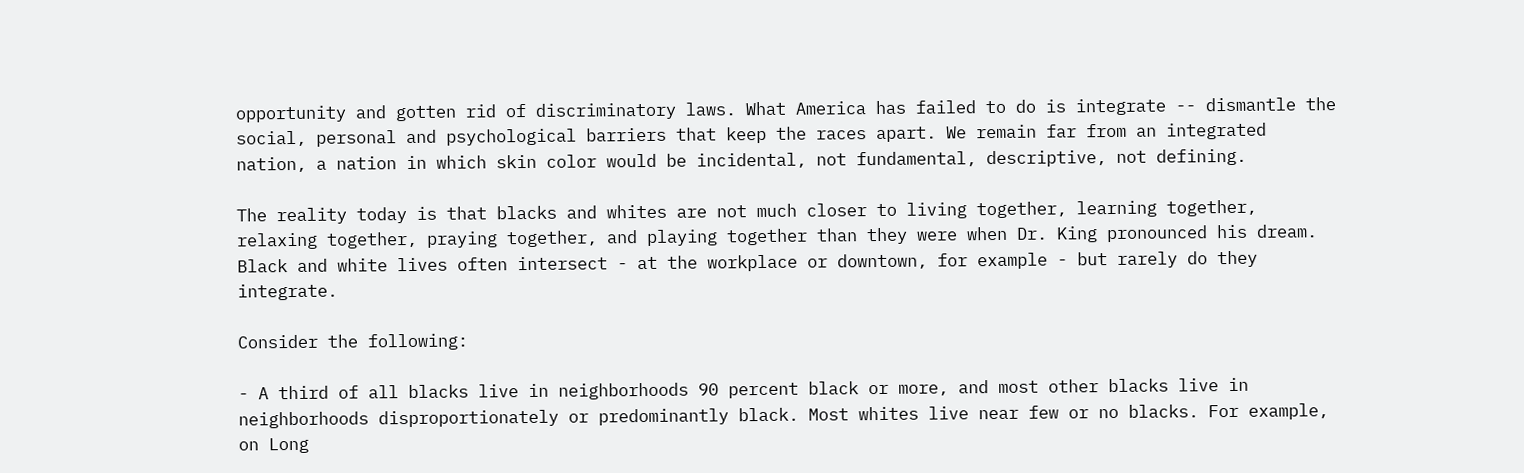opportunity and gotten rid of discriminatory laws. What America has failed to do is integrate -- dismantle the social, personal and psychological barriers that keep the races apart. We remain far from an integrated nation, a nation in which skin color would be incidental, not fundamental, descriptive, not defining.

The reality today is that blacks and whites are not much closer to living together, learning together, relaxing together, praying together, and playing together than they were when Dr. King pronounced his dream. Black and white lives often intersect - at the workplace or downtown, for example - but rarely do they integrate.

Consider the following:

- A third of all blacks live in neighborhoods 90 percent black or more, and most other blacks live in neighborhoods disproportionately or predominantly black. Most whites live near few or no blacks. For example, on Long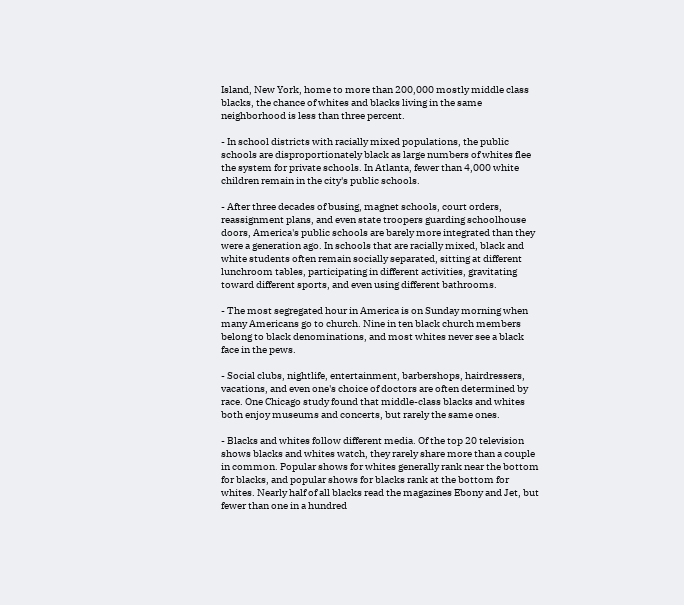Island, New York, home to more than 200,000 mostly middle class blacks, the chance of whites and blacks living in the same neighborhood is less than three percent.

- In school districts with racially mixed populations, the public schools are disproportionately black as large numbers of whites flee the system for private schools. In Atlanta, fewer than 4,000 white children remain in the city's public schools.

- After three decades of busing, magnet schools, court orders, reassignment plans, and even state troopers guarding schoolhouse doors, America's public schools are barely more integrated than they were a generation ago. In schools that are racially mixed, black and white students often remain socially separated, sitting at different lunchroom tables, participating in different activities, gravitating toward different sports, and even using different bathrooms.

- The most segregated hour in America is on Sunday morning when many Americans go to church. Nine in ten black church members belong to black denominations, and most whites never see a black face in the pews.

- Social clubs, nightlife, entertainment, barbershops, hairdressers, vacations, and even one's choice of doctors are often determined by race. One Chicago study found that middle-class blacks and whites both enjoy museums and concerts, but rarely the same ones.

- Blacks and whites follow different media. Of the top 20 television shows blacks and whites watch, they rarely share more than a couple in common. Popular shows for whites generally rank near the bottom for blacks, and popular shows for blacks rank at the bottom for whites. Nearly half of all blacks read the magazines Ebony and Jet, but fewer than one in a hundred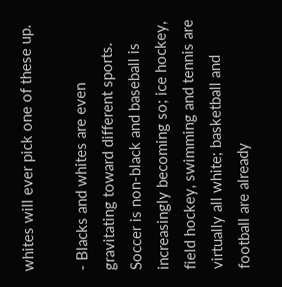whites will ever pick one of these up.

- Blacks and whites are even gravitating toward different sports. Soccer is non-black and baseball is increasingly becoming so; ice hockey, field hockey, swimming and tennis are virtually all white; basketball and football are already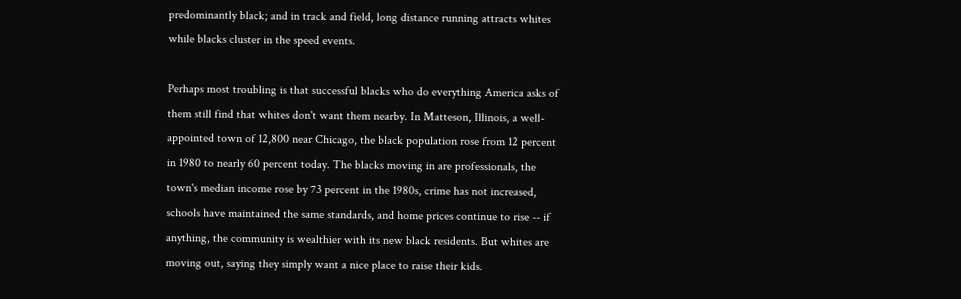predominantly black; and in track and field, long distance running attracts whites while blacks cluster in the speed events.

Perhaps most troubling is that successful blacks who do everything America asks of them still find that whites don't want them nearby. In Matteson, Illinois, a well-appointed town of 12,800 near Chicago, the black population rose from 12 percent in 1980 to nearly 60 percent today. The blacks moving in are professionals, the town's median income rose by 73 percent in the 1980s, crime has not increased, schools have maintained the same standards, and home prices continue to rise -- if anything, the community is wealthier with its new black residents. But whites are moving out, saying they simply want a nice place to raise their kids.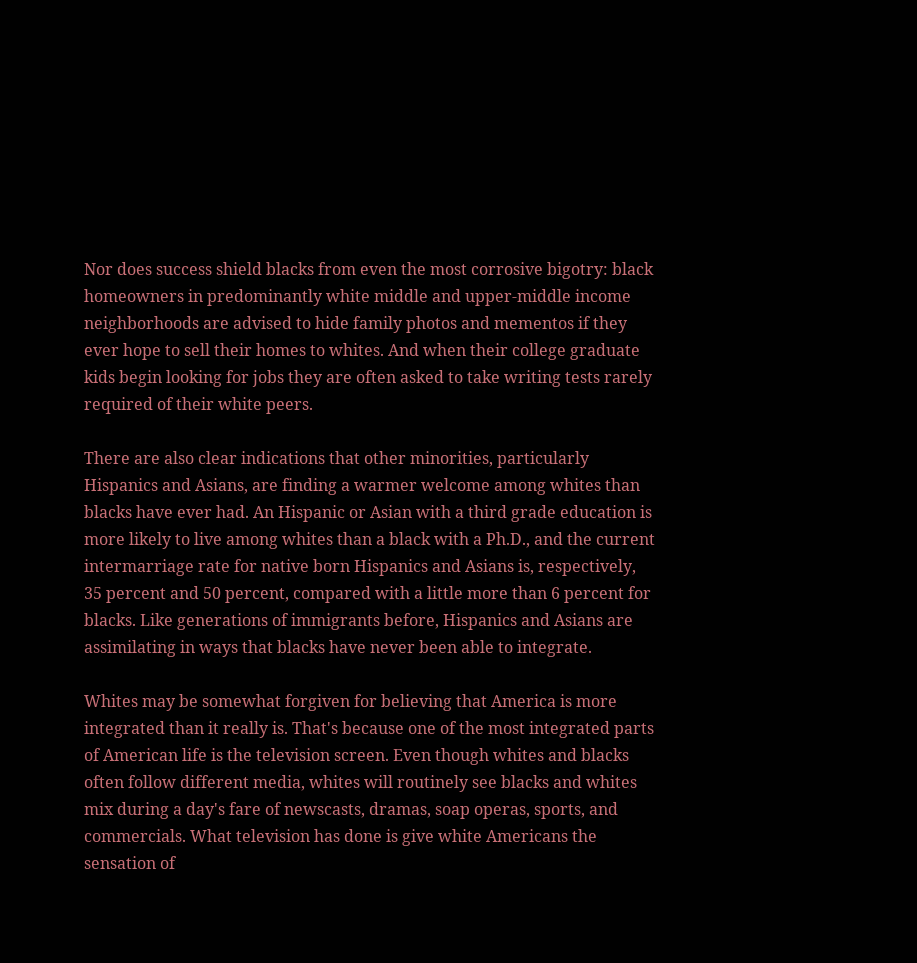Nor does success shield blacks from even the most corrosive bigotry: black homeowners in predominantly white middle and upper-middle income neighborhoods are advised to hide family photos and mementos if they ever hope to sell their homes to whites. And when their college graduate kids begin looking for jobs they are often asked to take writing tests rarely required of their white peers.

There are also clear indications that other minorities, particularly Hispanics and Asians, are finding a warmer welcome among whites than blacks have ever had. An Hispanic or Asian with a third grade education is more likely to live among whites than a black with a Ph.D., and the current intermarriage rate for native born Hispanics and Asians is, respectively, 35 percent and 50 percent, compared with a little more than 6 percent for blacks. Like generations of immigrants before, Hispanics and Asians are assimilating in ways that blacks have never been able to integrate.

Whites may be somewhat forgiven for believing that America is more integrated than it really is. That's because one of the most integrated parts of American life is the television screen. Even though whites and blacks often follow different media, whites will routinely see blacks and whites mix during a day's fare of newscasts, dramas, soap operas, sports, and commercials. What television has done is give white Americans the sensation of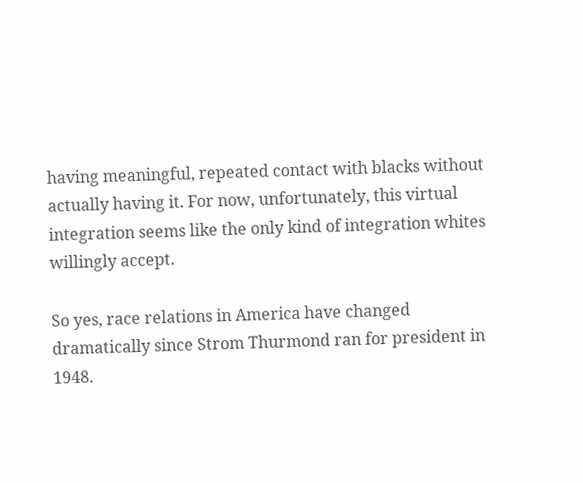having meaningful, repeated contact with blacks without actually having it. For now, unfortunately, this virtual integration seems like the only kind of integration whites willingly accept.

So yes, race relations in America have changed dramatically since Strom Thurmond ran for president in 1948.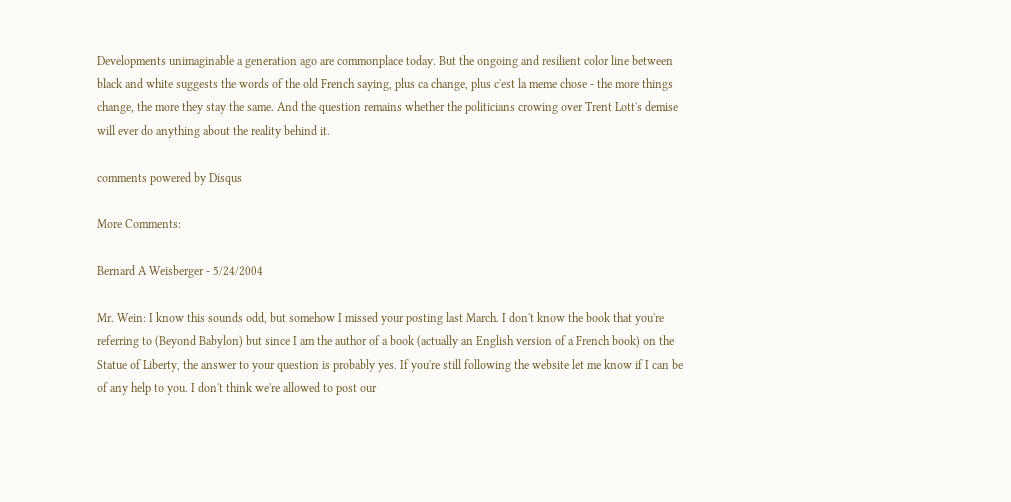Developments unimaginable a generation ago are commonplace today. But the ongoing and resilient color line between black and white suggests the words of the old French saying, plus ca change, plus c'est la meme chose - the more things change, the more they stay the same. And the question remains whether the politicians crowing over Trent Lott's demise will ever do anything about the reality behind it.

comments powered by Disqus

More Comments:

Bernard A Weisberger - 5/24/2004

Mr. Wein: I know this sounds odd, but somehow I missed your posting last March. I don't know the book that you're referring to (Beyond Babylon) but since I am the author of a book (actually an English version of a French book) on the Statue of Liberty, the answer to your question is probably yes. If you're still following the website let me know if I can be of any help to you. I don't think we're allowed to post our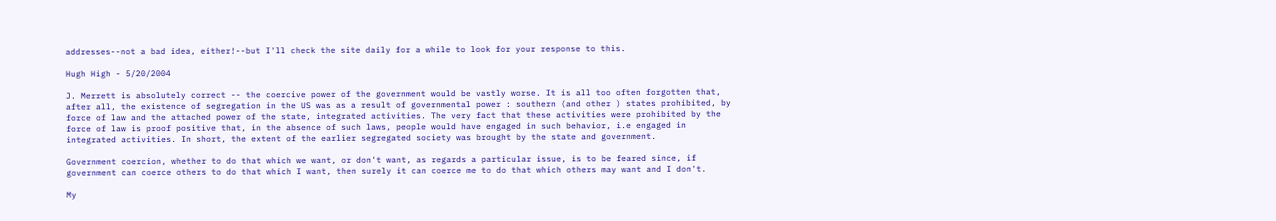addresses--not a bad idea, either!--but I'll check the site daily for a while to look for your response to this.

Hugh High - 5/20/2004

J. Merrett is absolutely correct -- the coercive power of the government would be vastly worse. It is all too often forgotten that, after all, the existence of segregation in the US was as a result of governmental power : southern (and other ) states prohibited, by force of law and the attached power of the state, integrated activities. The very fact that these activities were prohibited by the force of law is proof positive that, in the absence of such laws, people would have engaged in such behavior, i.e engaged in integrated activities. In short, the extent of the earlier segregated society was brought by the state and government.

Government coercion, whether to do that which we want, or don't want, as regards a particular issue, is to be feared since, if government can coerce others to do that which I want, then surely it can coerce me to do that which others may want and I don't.

My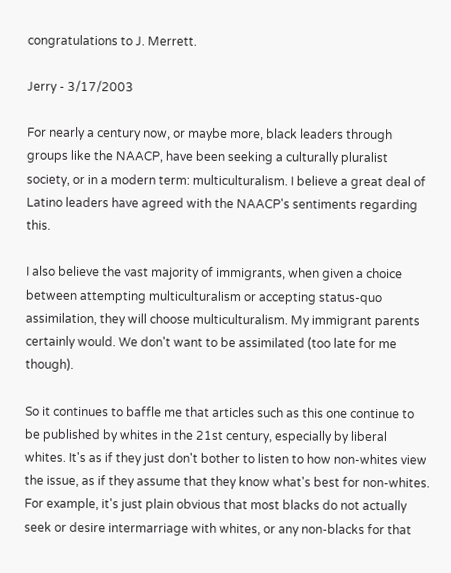congratulations to J. Merrett.

Jerry - 3/17/2003

For nearly a century now, or maybe more, black leaders through groups like the NAACP, have been seeking a culturally pluralist society, or in a modern term: multiculturalism. I believe a great deal of Latino leaders have agreed with the NAACP's sentiments regarding this.

I also believe the vast majority of immigrants, when given a choice between attempting multiculturalism or accepting status-quo assimilation, they will choose multiculturalism. My immigrant parents certainly would. We don't want to be assimilated (too late for me though).

So it continues to baffle me that articles such as this one continue to be published by whites in the 21st century, especially by liberal whites. It's as if they just don't bother to listen to how non-whites view the issue, as if they assume that they know what's best for non-whites. For example, it's just plain obvious that most blacks do not actually seek or desire intermarriage with whites, or any non-blacks for that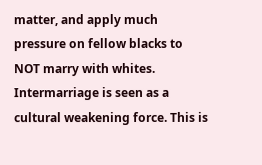matter, and apply much pressure on fellow blacks to NOT marry with whites. Intermarriage is seen as a cultural weakening force. This is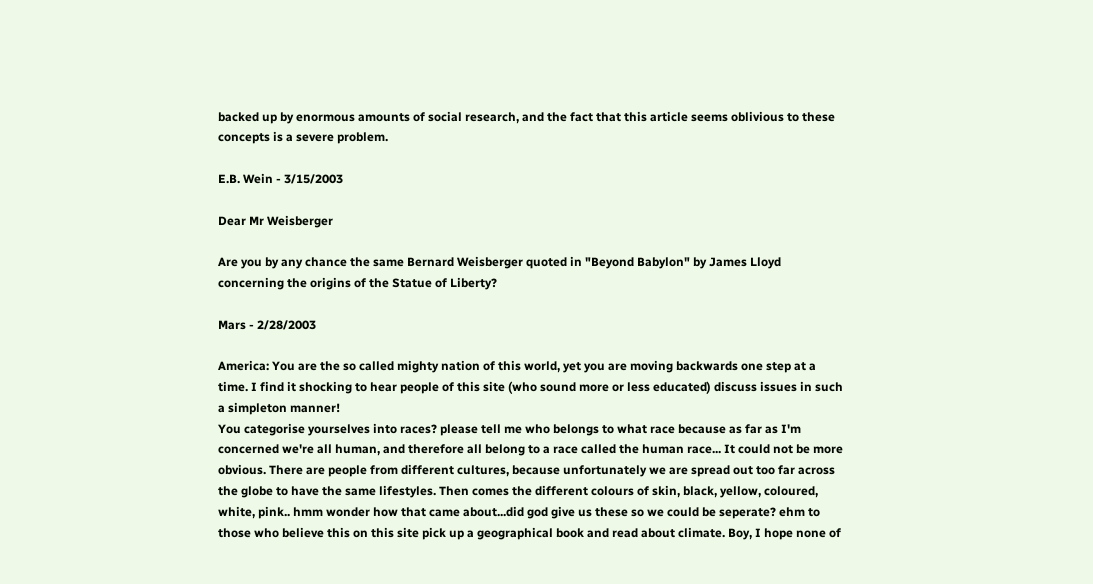backed up by enormous amounts of social research, and the fact that this article seems oblivious to these concepts is a severe problem.

E.B. Wein - 3/15/2003

Dear Mr Weisberger

Are you by any chance the same Bernard Weisberger quoted in "Beyond Babylon" by James Lloyd concerning the origins of the Statue of Liberty?

Mars - 2/28/2003

America: You are the so called mighty nation of this world, yet you are moving backwards one step at a time. I find it shocking to hear people of this site (who sound more or less educated) discuss issues in such a simpleton manner!
You categorise yourselves into races? please tell me who belongs to what race because as far as I'm concerned we're all human, and therefore all belong to a race called the human race... It could not be more obvious. There are people from different cultures, because unfortunately we are spread out too far across the globe to have the same lifestyles. Then comes the different colours of skin, black, yellow, coloured, white, pink.. hmm wonder how that came about...did god give us these so we could be seperate? ehm to those who believe this on this site pick up a geographical book and read about climate. Boy, I hope none of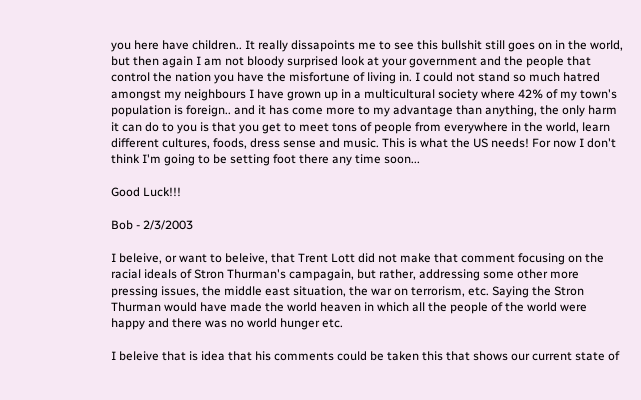you here have children.. It really dissapoints me to see this bullshit still goes on in the world, but then again I am not bloody surprised look at your government and the people that control the nation you have the misfortune of living in. I could not stand so much hatred amongst my neighbours I have grown up in a multicultural society where 42% of my town's population is foreign.. and it has come more to my advantage than anything, the only harm it can do to you is that you get to meet tons of people from everywhere in the world, learn different cultures, foods, dress sense and music. This is what the US needs! For now I don't think I'm going to be setting foot there any time soon...

Good Luck!!!

Bob - 2/3/2003

I beleive, or want to beleive, that Trent Lott did not make that comment focusing on the racial ideals of Stron Thurman's campagain, but rather, addressing some other more pressing issues, the middle east situation, the war on terrorism, etc. Saying the Stron Thurman would have made the world heaven in which all the people of the world were happy and there was no world hunger etc.

I beleive that is idea that his comments could be taken this that shows our current state of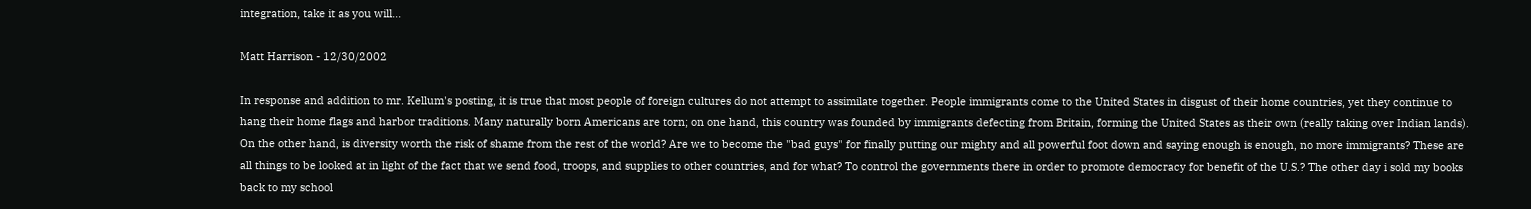integration, take it as you will...

Matt Harrison - 12/30/2002

In response and addition to mr. Kellum's posting, it is true that most people of foreign cultures do not attempt to assimilate together. People immigrants come to the United States in disgust of their home countries, yet they continue to hang their home flags and harbor traditions. Many naturally born Americans are torn; on one hand, this country was founded by immigrants defecting from Britain, forming the United States as their own (really taking over Indian lands). On the other hand, is diversity worth the risk of shame from the rest of the world? Are we to become the "bad guys" for finally putting our mighty and all powerful foot down and saying enough is enough, no more immigrants? These are all things to be looked at in light of the fact that we send food, troops, and supplies to other countries, and for what? To control the governments there in order to promote democracy for benefit of the U.S.? The other day i sold my books back to my school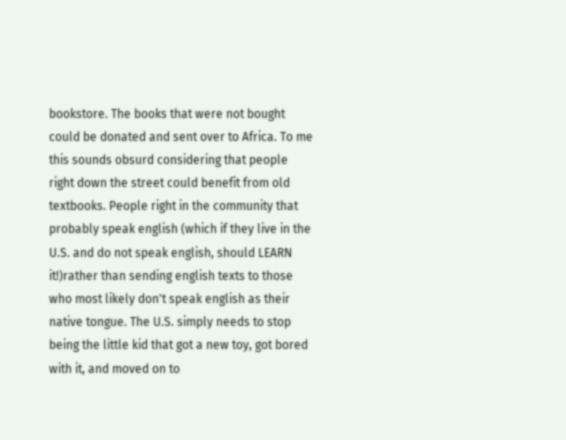bookstore. The books that were not bought could be donated and sent over to Africa. To me this sounds obsurd considering that people right down the street could benefit from old textbooks. People right in the community that probably speak english (which if they live in the U.S. and do not speak english, should LEARN it!)rather than sending english texts to those who most likely don't speak english as their native tongue. The U.S. simply needs to stop being the little kid that got a new toy, got bored with it, and moved on to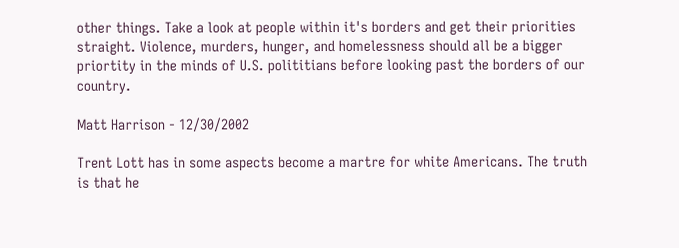other things. Take a look at people within it's borders and get their priorities straight. Violence, murders, hunger, and homelessness should all be a bigger priortity in the minds of U.S. polititians before looking past the borders of our country.

Matt Harrison - 12/30/2002

Trent Lott has in some aspects become a martre for white Americans. The truth is that he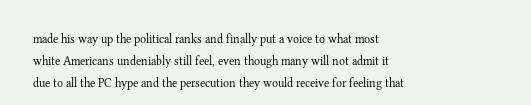made his way up the political ranks and finally put a voice to what most white Americans undeniably still feel, even though many will not admit it due to all the PC hype and the persecution they would receive for feeling that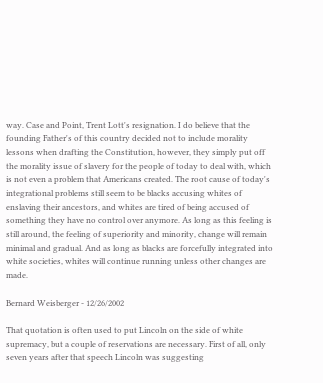way. Case and Point, Trent Lott's resignation. I do believe that the founding Father's of this country decided not to include morality lessons when drafting the Constitution, however, they simply put off the morality issue of slavery for the people of today to deal with, which is not even a problem that Americans created. The root cause of today's integrational problems still seem to be blacks accusing whites of enslaving their ancestors, and whites are tired of being accused of something they have no control over anymore. As long as this feeling is still around, the feeling of superiority and minority, change will remain minimal and gradual. And as long as blacks are forcefully integrated into white societies, whites will continue running unless other changes are made.

Bernard Weisberger - 12/26/2002

That quotation is often used to put Lincoln on the side of white supremacy, but a couple of reservations are necessary. First of all, only seven years after that speech Lincoln was suggesting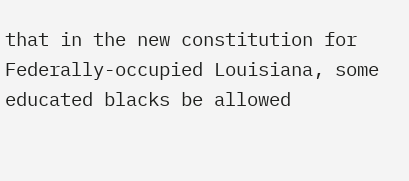that in the new constitution for Federally-occupied Louisiana, some educated blacks be allowed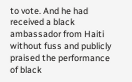to vote. And he had received a black ambassador from Haiti without fuss and publicly praised the performance of black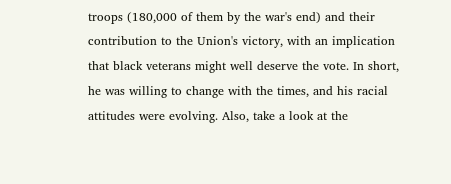troops (180,000 of them by the war's end) and their contribution to the Union's victory, with an implication that black veterans might well deserve the vote. In short, he was willing to change with the times, and his racial attitudes were evolving. Also, take a look at the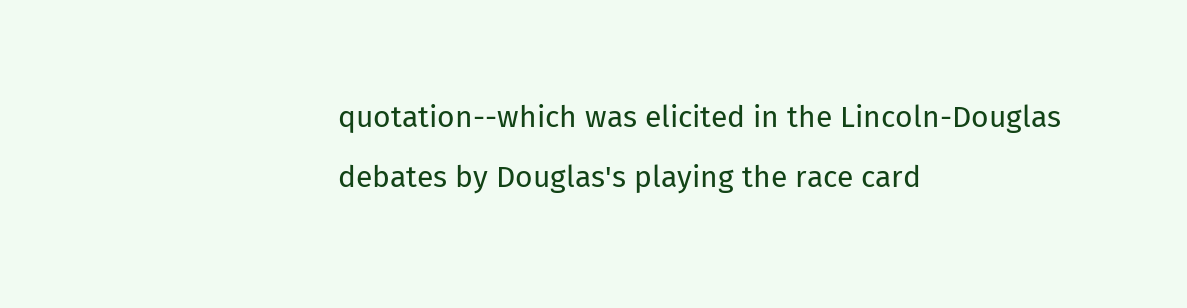quotation--which was elicited in the Lincoln-Douglas debates by Douglas's playing the race card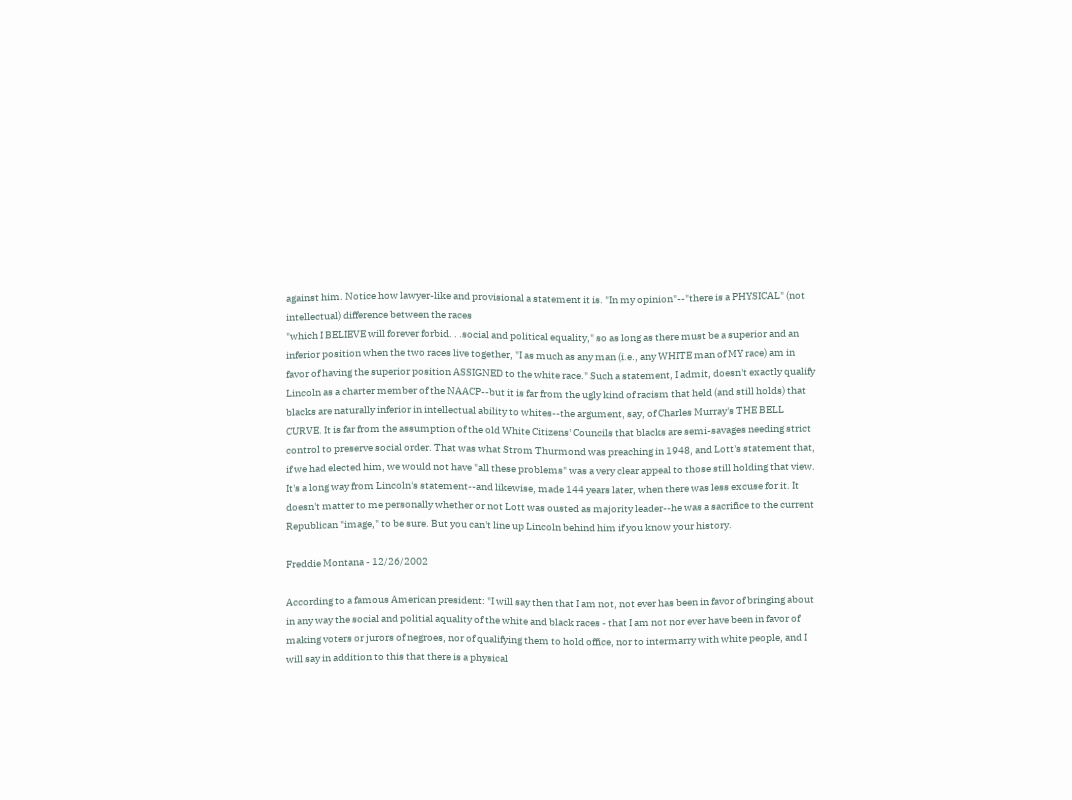against him. Notice how lawyer-like and provisional a statement it is. "In my opinion"--"there is a PHYSICAL" (not intellectual) difference between the races
"which I BELIEVE will forever forbid. . .social and political equality," so as long as there must be a superior and an inferior position when the two races live together, "I as much as any man (i.e., any WHITE man of MY race) am in favor of having the superior position ASSIGNED to the white race." Such a statement, I admit, doesn't exactly qualify Lincoln as a charter member of the NAACP--but it is far from the ugly kind of racism that held (and still holds) that blacks are naturally inferior in intellectual ability to whites--the argument, say, of Charles Murray's THE BELL CURVE. It is far from the assumption of the old White Citizens' Councils that blacks are semi-savages needing strict control to preserve social order. That was what Strom Thurmond was preaching in 1948, and Lott's statement that, if we had elected him, we would not have "all these problems" was a very clear appeal to those still holding that view. It's a long way from Lincoln's statement--and likewise, made 144 years later, when there was less excuse for it. It doesn't matter to me personally whether or not Lott was ousted as majority leader--he was a sacrifice to the current Republican "image," to be sure. But you can't line up Lincoln behind him if you know your history.

Freddie Montana - 12/26/2002

According to a famous American president: "I will say then that I am not, not ever has been in favor of bringing about in any way the social and politial aquality of the white and black races - that I am not nor ever have been in favor of making voters or jurors of negroes, nor of qualifying them to hold office, nor to intermarry with white people, and I will say in addition to this that there is a physical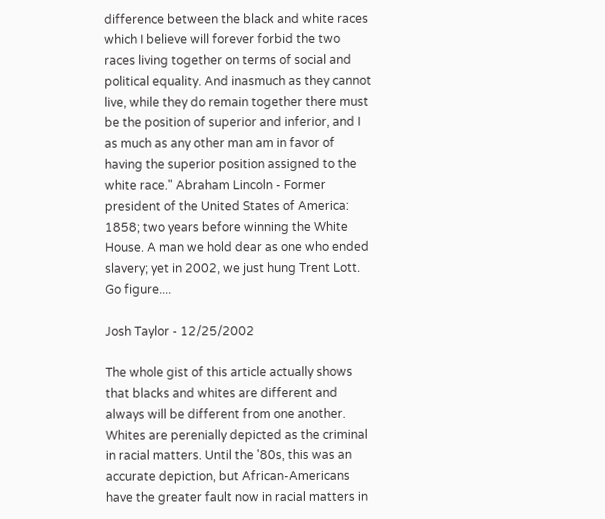difference between the black and white races which I believe will forever forbid the two races living together on terms of social and political equality. And inasmuch as they cannot live, while they do remain together there must be the position of superior and inferior, and I as much as any other man am in favor of having the superior position assigned to the white race." Abraham Lincoln - Former president of the United States of America: 1858; two years before winning the White House. A man we hold dear as one who ended slavery; yet in 2002, we just hung Trent Lott. Go figure....

Josh Taylor - 12/25/2002

The whole gist of this article actually shows that blacks and whites are different and always will be different from one another. Whites are perenially depicted as the criminal in racial matters. Until the '80s, this was an accurate depiction, but African-Americans have the greater fault now in racial matters in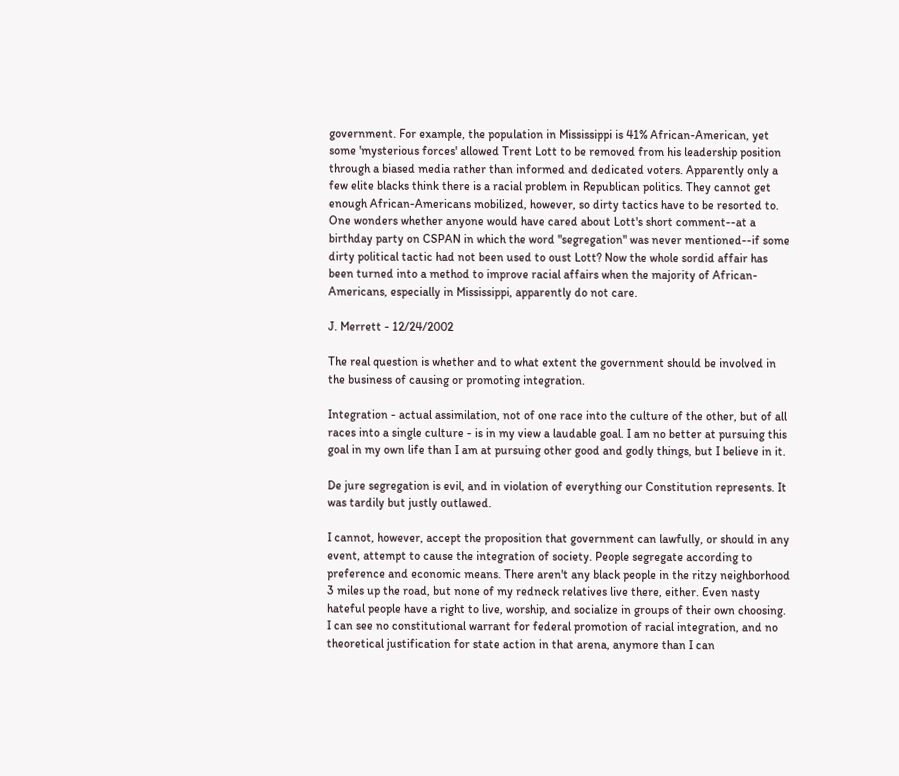government. For example, the population in Mississippi is 41% African-American, yet some 'mysterious forces' allowed Trent Lott to be removed from his leadership position through a biased media rather than informed and dedicated voters. Apparently only a few elite blacks think there is a racial problem in Republican politics. They cannot get enough African-Americans mobilized, however, so dirty tactics have to be resorted to. One wonders whether anyone would have cared about Lott's short comment--at a birthday party on CSPAN in which the word "segregation" was never mentioned--if some dirty political tactic had not been used to oust Lott? Now the whole sordid affair has been turned into a method to improve racial affairs when the majority of African-Americans, especially in Mississippi, apparently do not care.

J. Merrett - 12/24/2002

The real question is whether and to what extent the government should be involved in the business of causing or promoting integration.

Integration - actual assimilation, not of one race into the culture of the other, but of all races into a single culture - is in my view a laudable goal. I am no better at pursuing this goal in my own life than I am at pursuing other good and godly things, but I believe in it.

De jure segregation is evil, and in violation of everything our Constitution represents. It was tardily but justly outlawed.

I cannot, however, accept the proposition that government can lawfully, or should in any event, attempt to cause the integration of society. People segregate according to preference and economic means. There aren't any black people in the ritzy neighborhood 3 miles up the road, but none of my redneck relatives live there, either. Even nasty hateful people have a right to live, worship, and socialize in groups of their own choosing. I can see no constitutional warrant for federal promotion of racial integration, and no theoretical justification for state action in that arena, anymore than I can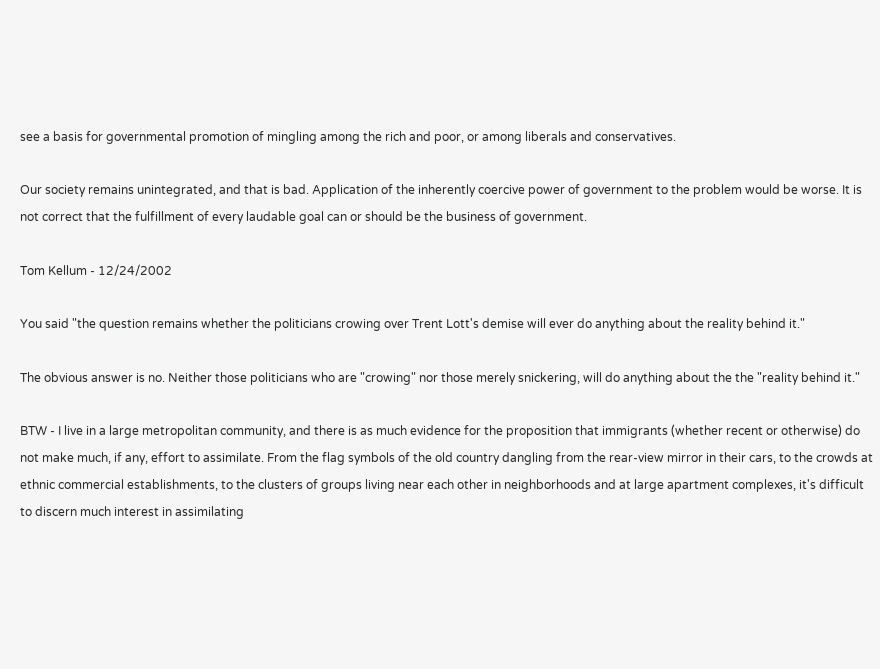see a basis for governmental promotion of mingling among the rich and poor, or among liberals and conservatives.

Our society remains unintegrated, and that is bad. Application of the inherently coercive power of government to the problem would be worse. It is not correct that the fulfillment of every laudable goal can or should be the business of government.

Tom Kellum - 12/24/2002

You said "the question remains whether the politicians crowing over Trent Lott's demise will ever do anything about the reality behind it."

The obvious answer is no. Neither those politicians who are "crowing" nor those merely snickering, will do anything about the the "reality behind it."

BTW - I live in a large metropolitan community, and there is as much evidence for the proposition that immigrants (whether recent or otherwise) do not make much, if any, effort to assimilate. From the flag symbols of the old country dangling from the rear-view mirror in their cars, to the crowds at ethnic commercial establishments, to the clusters of groups living near each other in neighborhoods and at large apartment complexes, it's difficult to discern much interest in assimilating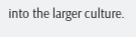into the larger culture.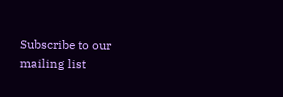Subscribe to our mailing list